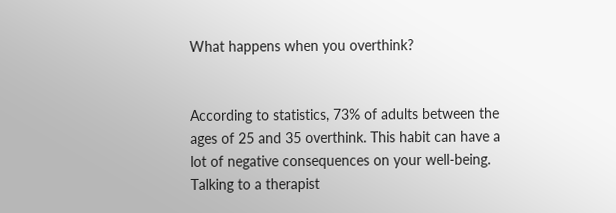What happens when you overthink?


According to statistics, 73% of adults between the ages of 25 and 35 overthink. This habit can have a lot of negative consequences on your well-being. Talking to a therapist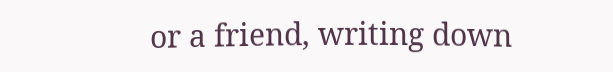or a friend, writing down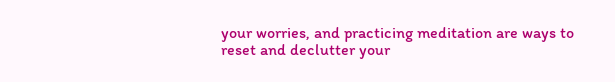your worries, and practicing meditation are ways to reset and declutter your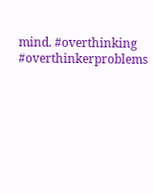mind. #overthinking #overthinkerproblems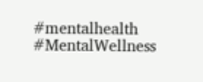#mentalhealth #MentalWellness